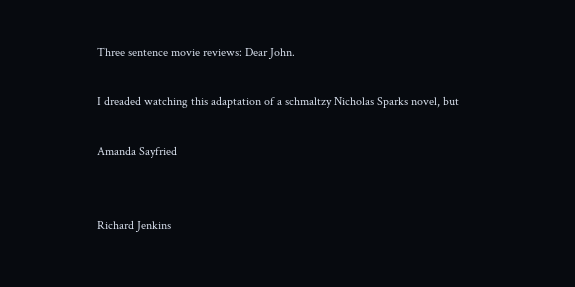Three sentence movie reviews: Dear John.

I dreaded watching this adaptation of a schmaltzy Nicholas Sparks novel, but

Amanda Sayfried


Richard Jenkins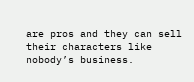are pros and they can sell their characters like nobody’s business.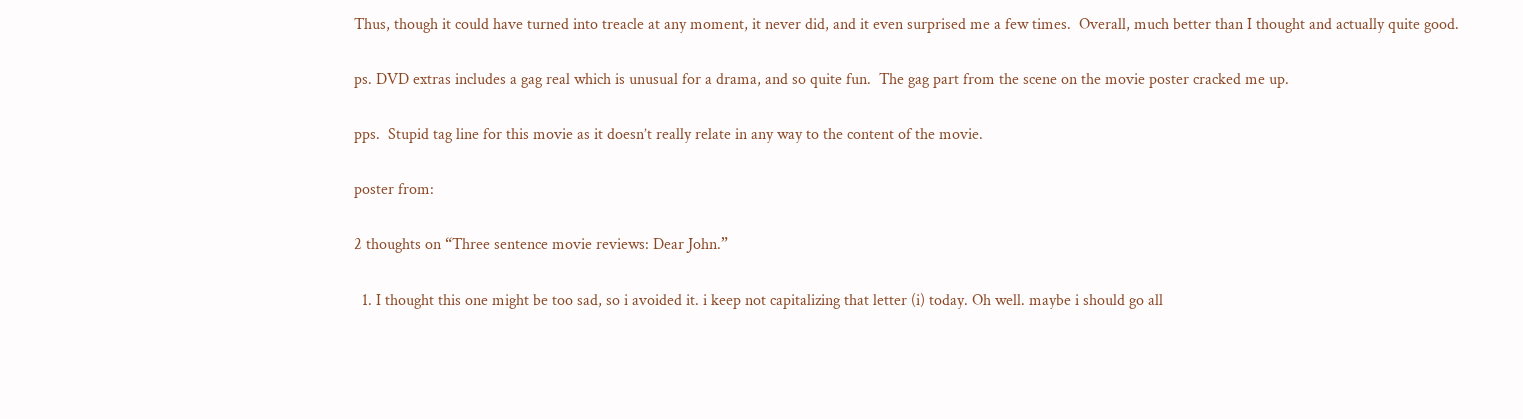Thus, though it could have turned into treacle at any moment, it never did, and it even surprised me a few times.  Overall, much better than I thought and actually quite good.

ps. DVD extras includes a gag real which is unusual for a drama, and so quite fun.  The gag part from the scene on the movie poster cracked me up.

pps.  Stupid tag line for this movie as it doesn’t really relate in any way to the content of the movie.

poster from:

2 thoughts on “Three sentence movie reviews: Dear John.”

  1. I thought this one might be too sad, so i avoided it. i keep not capitalizing that letter (i) today. Oh well. maybe i should go all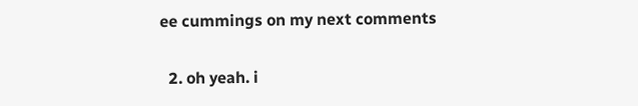ee cummings on my next comments


  2. oh yeah. i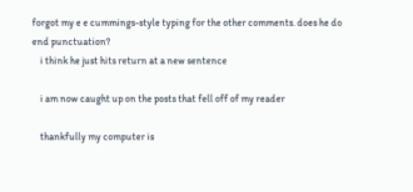forgot my e e cummings-style typing for the other comments. does he do end punctuation?
    i think he just hits return at a new sentence

    i am now caught up on the posts that fell off of my reader

    thankfully my computer is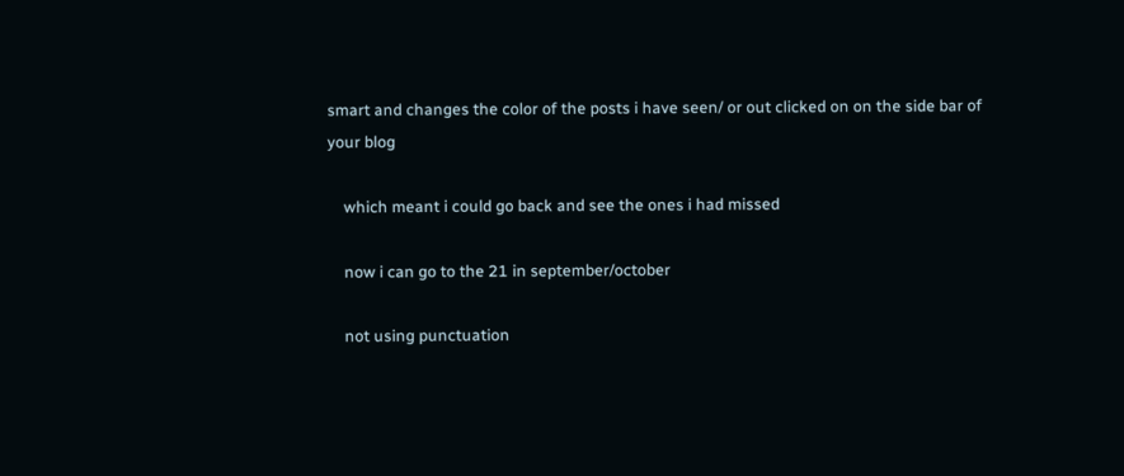smart and changes the color of the posts i have seen/ or out clicked on on the side bar of your blog

    which meant i could go back and see the ones i had missed

    now i can go to the 21 in september/october

    not using punctuation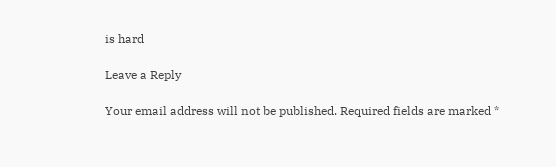is hard

Leave a Reply

Your email address will not be published. Required fields are marked *